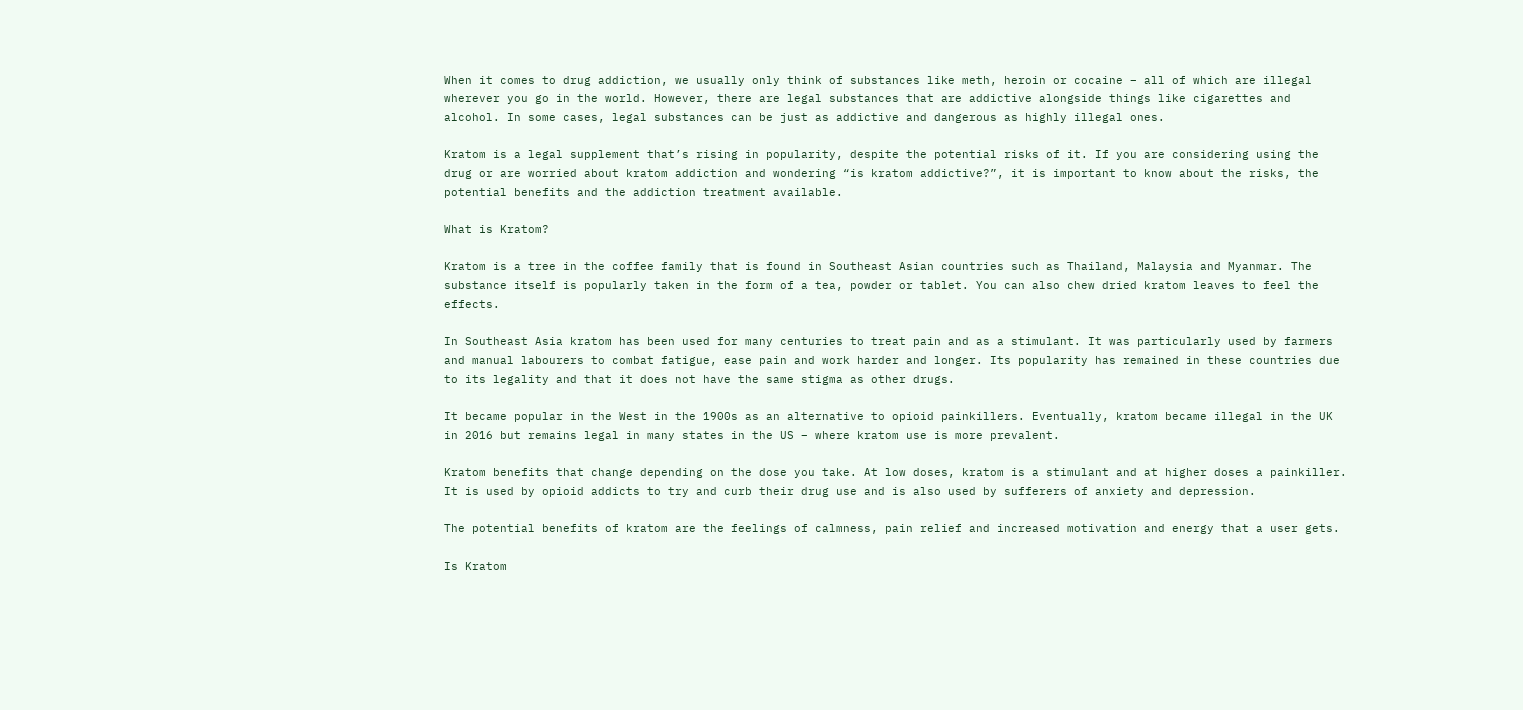When it comes to drug addiction, we usually only think of substances like meth, heroin or cocaine – all of which are illegal wherever you go in the world. However, there are legal substances that are addictive alongside things like cigarettes and alcohol. In some cases, legal substances can be just as addictive and dangerous as highly illegal ones.

Kratom is a legal supplement that’s rising in popularity, despite the potential risks of it. If you are considering using the drug or are worried about kratom addiction and wondering “is kratom addictive?”, it is important to know about the risks, the potential benefits and the addiction treatment available.

What is Kratom?

Kratom is a tree in the coffee family that is found in Southeast Asian countries such as Thailand, Malaysia and Myanmar. The substance itself is popularly taken in the form of a tea, powder or tablet. You can also chew dried kratom leaves to feel the effects.

In Southeast Asia kratom has been used for many centuries to treat pain and as a stimulant. It was particularly used by farmers and manual labourers to combat fatigue, ease pain and work harder and longer. Its popularity has remained in these countries due to its legality and that it does not have the same stigma as other drugs.

It became popular in the West in the 1900s as an alternative to opioid painkillers. Eventually, kratom became illegal in the UK in 2016 but remains legal in many states in the US – where kratom use is more prevalent.

Kratom benefits that change depending on the dose you take. At low doses, kratom is a stimulant and at higher doses a painkiller. It is used by opioid addicts to try and curb their drug use and is also used by sufferers of anxiety and depression.

The potential benefits of kratom are the feelings of calmness, pain relief and increased motivation and energy that a user gets.

Is Kratom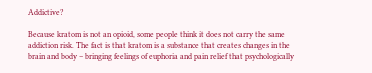Addictive?

Because kratom is not an opioid, some people think it does not carry the same addiction risk. The fact is that kratom is a substance that creates changes in the brain and body – bringing feelings of euphoria and pain relief that psychologically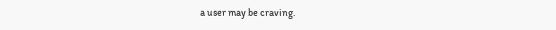a user may be craving.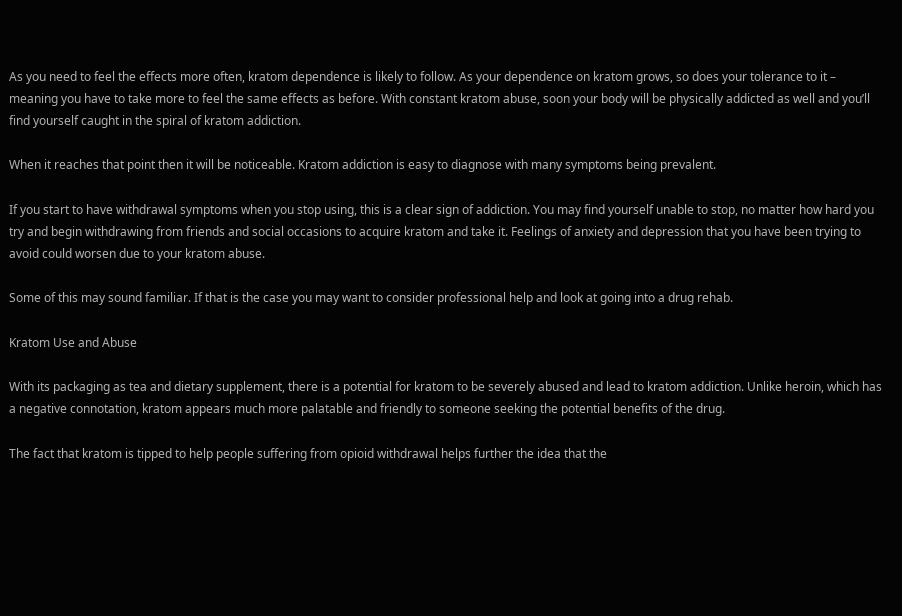As you need to feel the effects more often, kratom dependence is likely to follow. As your dependence on kratom grows, so does your tolerance to it – meaning you have to take more to feel the same effects as before. With constant kratom abuse, soon your body will be physically addicted as well and you’ll find yourself caught in the spiral of kratom addiction.

When it reaches that point then it will be noticeable. Kratom addiction is easy to diagnose with many symptoms being prevalent.

If you start to have withdrawal symptoms when you stop using, this is a clear sign of addiction. You may find yourself unable to stop, no matter how hard you try and begin withdrawing from friends and social occasions to acquire kratom and take it. Feelings of anxiety and depression that you have been trying to avoid could worsen due to your kratom abuse.

Some of this may sound familiar. If that is the case you may want to consider professional help and look at going into a drug rehab.

Kratom Use and Abuse

With its packaging as tea and dietary supplement, there is a potential for kratom to be severely abused and lead to kratom addiction. Unlike heroin, which has a negative connotation, kratom appears much more palatable and friendly to someone seeking the potential benefits of the drug.

The fact that kratom is tipped to help people suffering from opioid withdrawal helps further the idea that the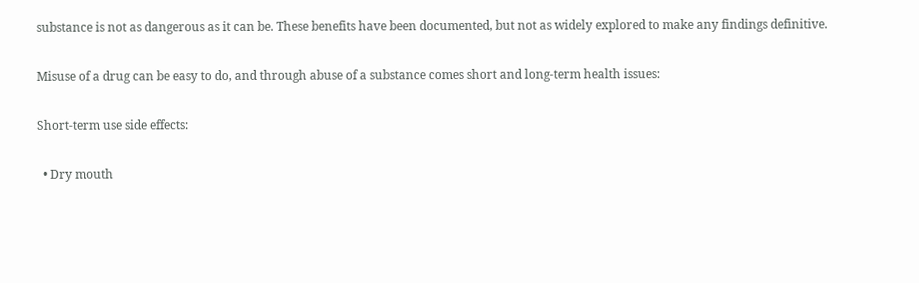substance is not as dangerous as it can be. These benefits have been documented, but not as widely explored to make any findings definitive.

Misuse of a drug can be easy to do, and through abuse of a substance comes short and long-term health issues:

Short-term use side effects:

  • Dry mouth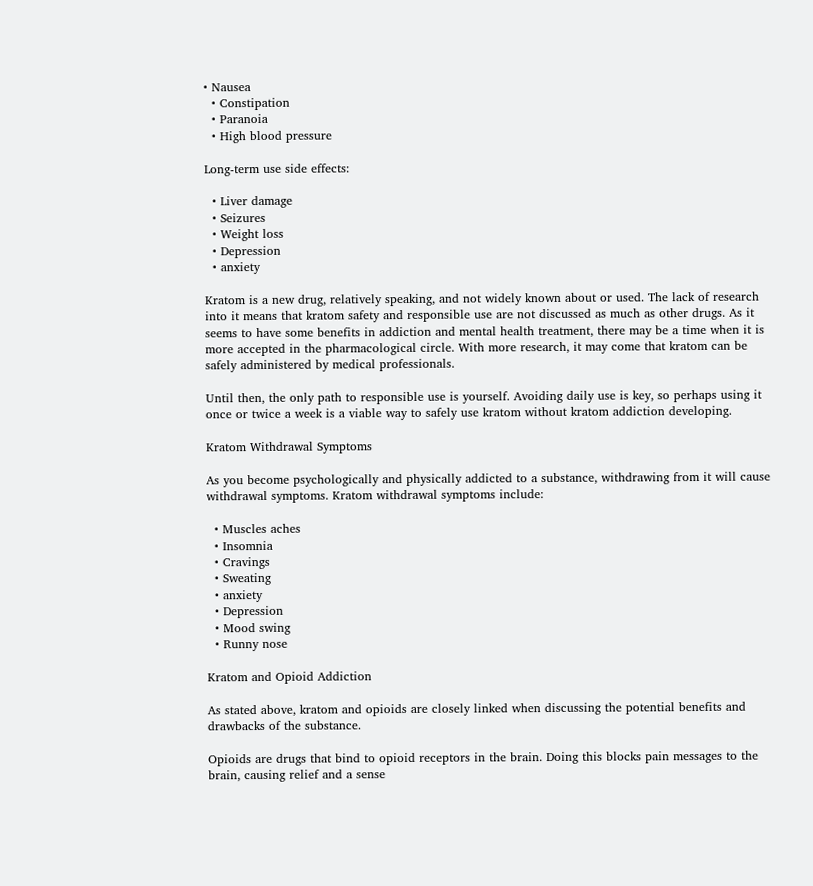• Nausea
  • Constipation
  • Paranoia
  • High blood pressure

Long-term use side effects:

  • Liver damage
  • Seizures
  • Weight loss
  • Depression
  • anxiety

Kratom is a new drug, relatively speaking, and not widely known about or used. The lack of research into it means that kratom safety and responsible use are not discussed as much as other drugs. As it seems to have some benefits in addiction and mental health treatment, there may be a time when it is more accepted in the pharmacological circle. With more research, it may come that kratom can be safely administered by medical professionals.

Until then, the only path to responsible use is yourself. Avoiding daily use is key, so perhaps using it once or twice a week is a viable way to safely use kratom without kratom addiction developing.

Kratom Withdrawal Symptoms

As you become psychologically and physically addicted to a substance, withdrawing from it will cause withdrawal symptoms. Kratom withdrawal symptoms include:

  • Muscles aches
  • Insomnia
  • Cravings
  • Sweating
  • anxiety
  • Depression
  • Mood swing
  • Runny nose

Kratom and Opioid Addiction

As stated above, kratom and opioids are closely linked when discussing the potential benefits and drawbacks of the substance.

Opioids are drugs that bind to opioid receptors in the brain. Doing this blocks pain messages to the brain, causing relief and a sense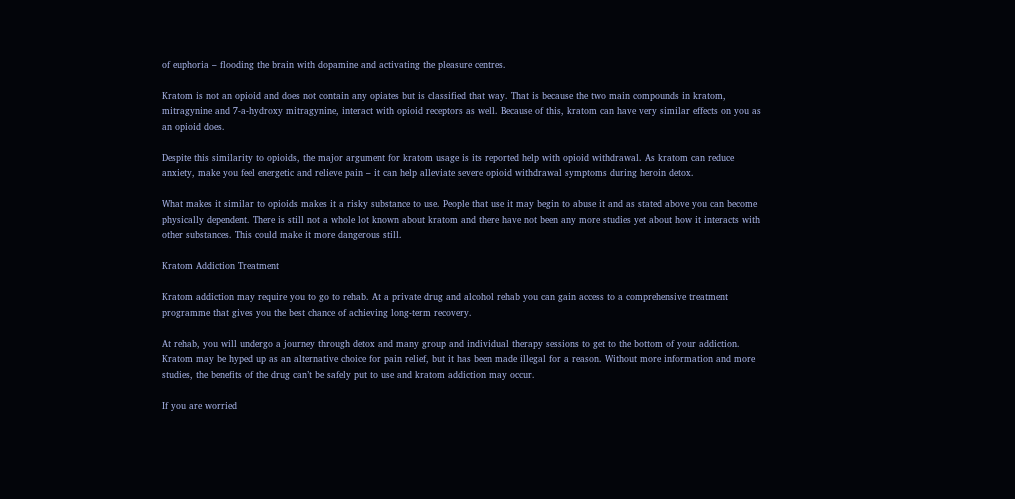of euphoria – flooding the brain with dopamine and activating the pleasure centres.

Kratom is not an opioid and does not contain any opiates but is classified that way. That is because the two main compounds in kratom, mitragynine and 7-a-hydroxy mitragynine, interact with opioid receptors as well. Because of this, kratom can have very similar effects on you as an opioid does.

Despite this similarity to opioids, the major argument for kratom usage is its reported help with opioid withdrawal. As kratom can reduce anxiety, make you feel energetic and relieve pain – it can help alleviate severe opioid withdrawal symptoms during heroin detox.

What makes it similar to opioids makes it a risky substance to use. People that use it may begin to abuse it and as stated above you can become physically dependent. There is still not a whole lot known about kratom and there have not been any more studies yet about how it interacts with other substances. This could make it more dangerous still.

Kratom Addiction Treatment

Kratom addiction may require you to go to rehab. At a private drug and alcohol rehab you can gain access to a comprehensive treatment programme that gives you the best chance of achieving long-term recovery.

At rehab, you will undergo a journey through detox and many group and individual therapy sessions to get to the bottom of your addiction. Kratom may be hyped up as an alternative choice for pain relief, but it has been made illegal for a reason. Without more information and more studies, the benefits of the drug can’t be safely put to use and kratom addiction may occur.

If you are worried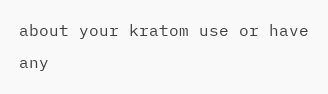about your kratom use or have any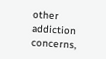other addiction concerns,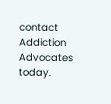contact Addiction Advocates today.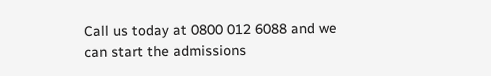Call us today at 0800 012 6088 and we can start the admissions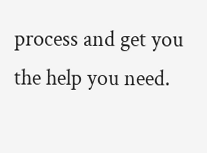process and get you the help you need.